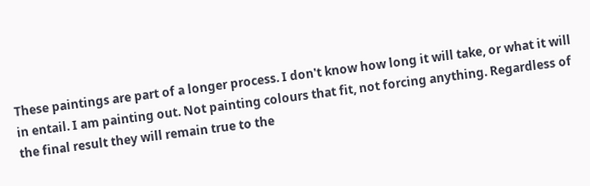These paintings are part of a longer process. I don't know how long it will take, or what it will in entail. I am painting out. Not painting colours that fit, not forcing anything. Regardless of the final result they will remain true to the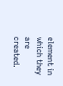element in which they are created.